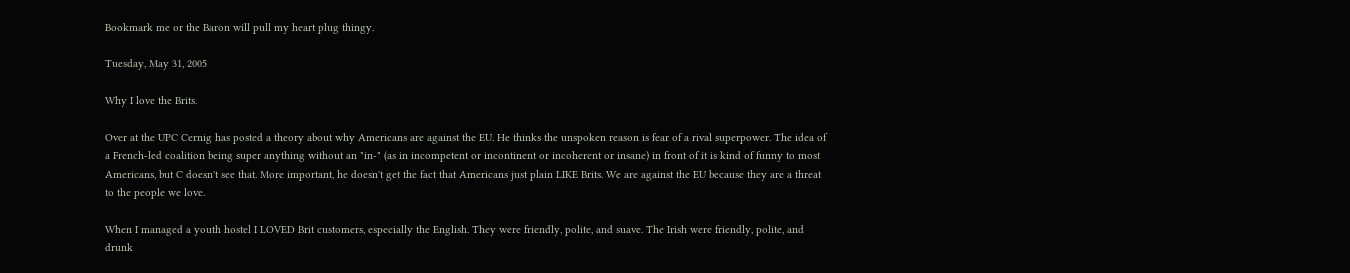Bookmark me or the Baron will pull my heart plug thingy.

Tuesday, May 31, 2005

Why I love the Brits.

Over at the UPC Cernig has posted a theory about why Americans are against the EU. He thinks the unspoken reason is fear of a rival superpower. The idea of a French-led coalition being super anything without an "in-" (as in incompetent or incontinent or incoherent or insane) in front of it is kind of funny to most Americans, but C doesn't see that. More important, he doesn't get the fact that Americans just plain LIKE Brits. We are against the EU because they are a threat to the people we love.

When I managed a youth hostel I LOVED Brit customers, especially the English. They were friendly, polite, and suave. The Irish were friendly, polite, and drunk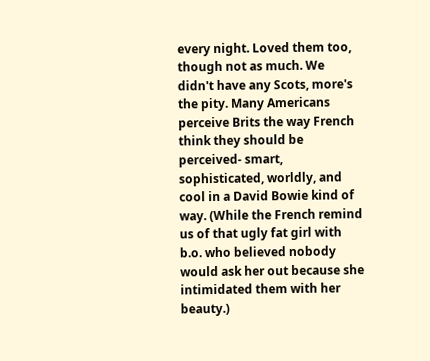every night. Loved them too, though not as much. We didn't have any Scots, more's the pity. Many Americans perceive Brits the way French think they should be perceived- smart, sophisticated, worldly, and cool in a David Bowie kind of way. (While the French remind us of that ugly fat girl with b.o. who believed nobody would ask her out because she intimidated them with her beauty.)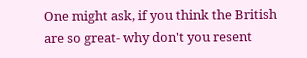One might ask, if you think the British are so great- why don't you resent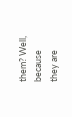them? Well, because they are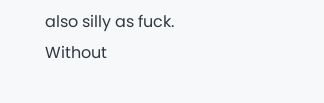also silly as fuck. Without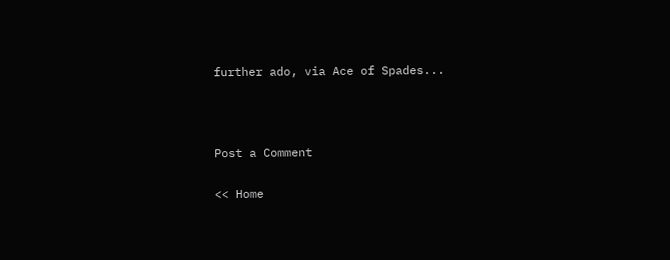further ado, via Ace of Spades...



Post a Comment

<< Home